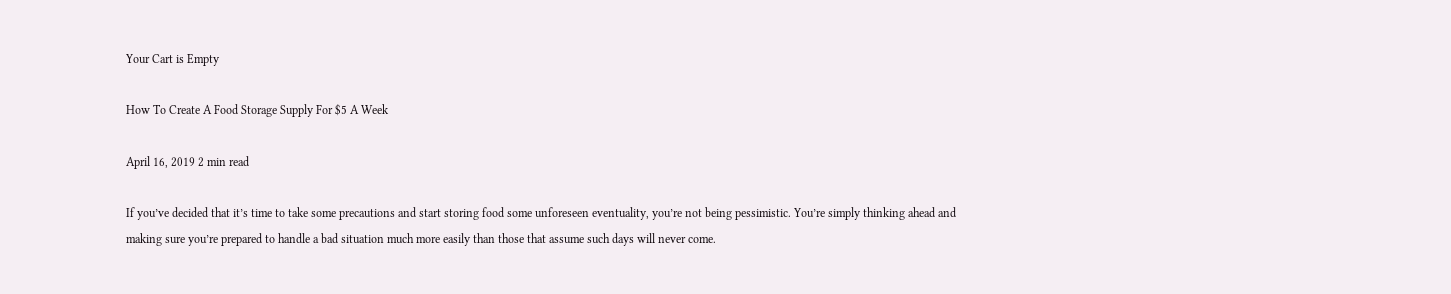Your Cart is Empty

How To Create A Food Storage Supply For $5 A Week

April 16, 2019 2 min read

If you’ve decided that it’s time to take some precautions and start storing food some unforeseen eventuality, you’re not being pessimistic. You’re simply thinking ahead and making sure you’re prepared to handle a bad situation much more easily than those that assume such days will never come.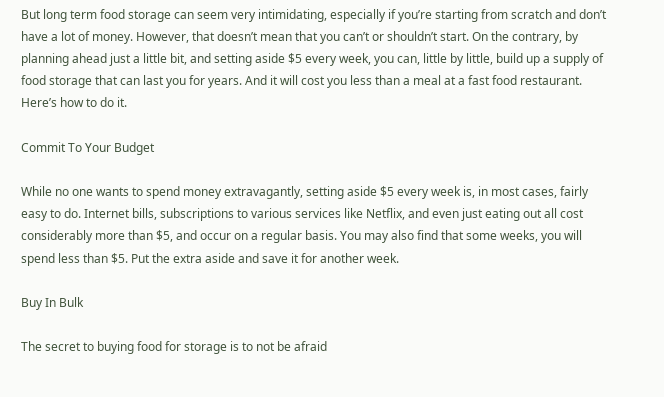But long term food storage can seem very intimidating, especially if you’re starting from scratch and don’t have a lot of money. However, that doesn’t mean that you can’t or shouldn’t start. On the contrary, by planning ahead just a little bit, and setting aside $5 every week, you can, little by little, build up a supply of food storage that can last you for years. And it will cost you less than a meal at a fast food restaurant. Here’s how to do it.

Commit To Your Budget

While no one wants to spend money extravagantly, setting aside $5 every week is, in most cases, fairly easy to do. Internet bills, subscriptions to various services like Netflix, and even just eating out all cost considerably more than $5, and occur on a regular basis. You may also find that some weeks, you will spend less than $5. Put the extra aside and save it for another week.

Buy In Bulk

The secret to buying food for storage is to not be afraid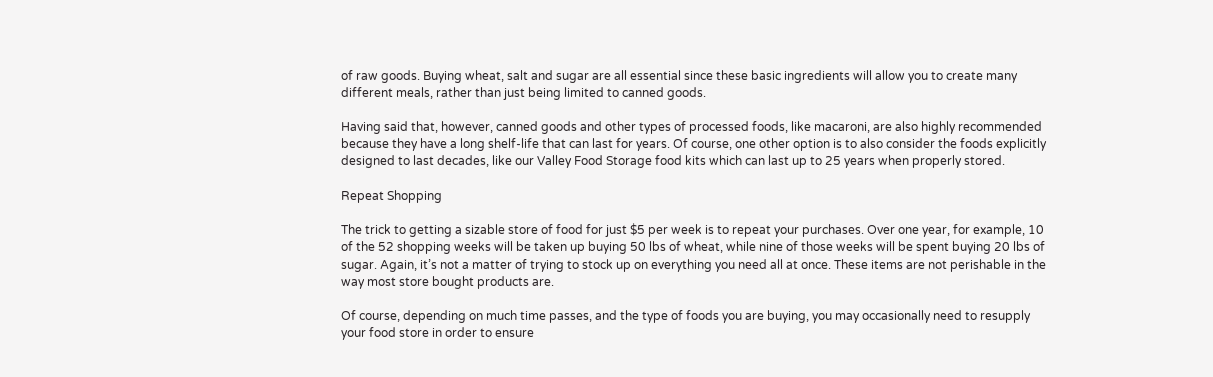of raw goods. Buying wheat, salt and sugar are all essential since these basic ingredients will allow you to create many different meals, rather than just being limited to canned goods.

Having said that, however, canned goods and other types of processed foods, like macaroni, are also highly recommended because they have a long shelf-life that can last for years. Of course, one other option is to also consider the foods explicitly designed to last decades, like our Valley Food Storage food kits which can last up to 25 years when properly stored.

Repeat Shopping

The trick to getting a sizable store of food for just $5 per week is to repeat your purchases. Over one year, for example, 10 of the 52 shopping weeks will be taken up buying 50 lbs of wheat, while nine of those weeks will be spent buying 20 lbs of sugar. Again, it’s not a matter of trying to stock up on everything you need all at once. These items are not perishable in the way most store bought products are.

Of course, depending on much time passes, and the type of foods you are buying, you may occasionally need to resupply your food store in order to ensure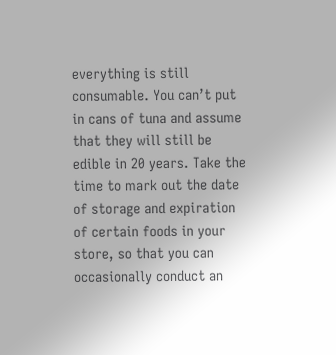everything is still consumable. You can’t put in cans of tuna and assume that they will still be edible in 20 years. Take the time to mark out the date of storage and expiration of certain foods in your store, so that you can occasionally conduct an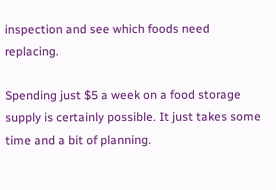inspection and see which foods need replacing.

Spending just $5 a week on a food storage supply is certainly possible. It just takes some time and a bit of planning.